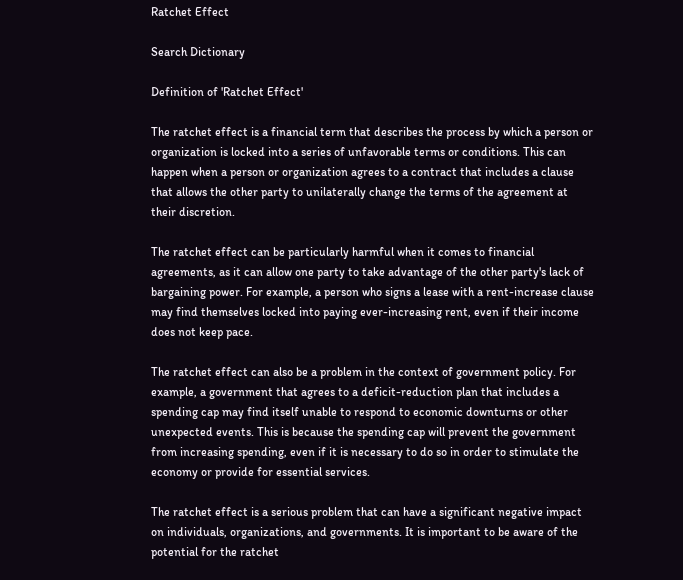Ratchet Effect

Search Dictionary

Definition of 'Ratchet Effect'

The ratchet effect is a financial term that describes the process by which a person or organization is locked into a series of unfavorable terms or conditions. This can happen when a person or organization agrees to a contract that includes a clause that allows the other party to unilaterally change the terms of the agreement at their discretion.

The ratchet effect can be particularly harmful when it comes to financial agreements, as it can allow one party to take advantage of the other party's lack of bargaining power. For example, a person who signs a lease with a rent-increase clause may find themselves locked into paying ever-increasing rent, even if their income does not keep pace.

The ratchet effect can also be a problem in the context of government policy. For example, a government that agrees to a deficit-reduction plan that includes a spending cap may find itself unable to respond to economic downturns or other unexpected events. This is because the spending cap will prevent the government from increasing spending, even if it is necessary to do so in order to stimulate the economy or provide for essential services.

The ratchet effect is a serious problem that can have a significant negative impact on individuals, organizations, and governments. It is important to be aware of the potential for the ratchet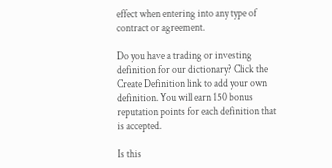effect when entering into any type of contract or agreement.

Do you have a trading or investing definition for our dictionary? Click the Create Definition link to add your own definition. You will earn 150 bonus reputation points for each definition that is accepted.

Is this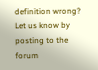definition wrong? Let us know by posting to the forum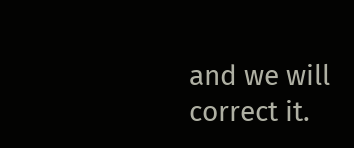and we will correct it.